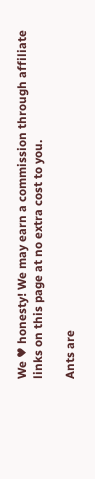We ♥ honesty! We may earn a commission through affiliate links on this page at no extra cost to you.

Ants are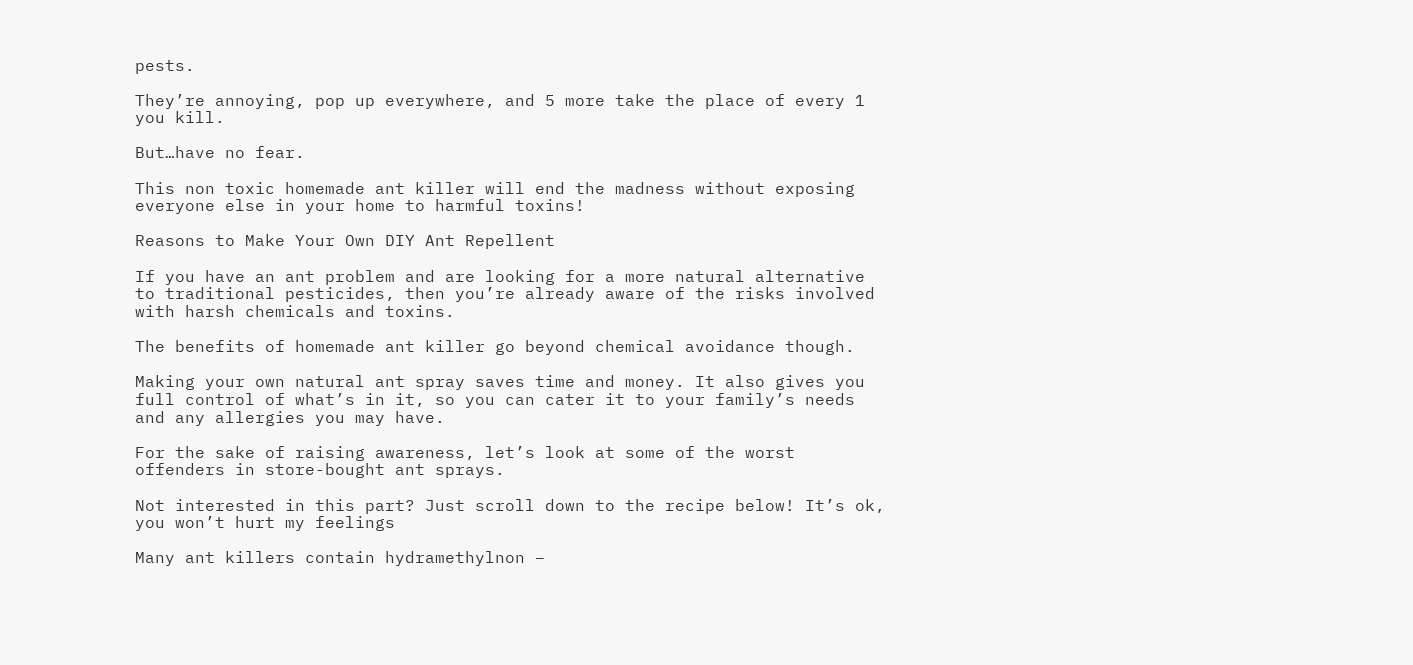pests.

They’re annoying, pop up everywhere, and 5 more take the place of every 1 you kill.

But…have no fear.

This non toxic homemade ant killer will end the madness without exposing everyone else in your home to harmful toxins!

Reasons to Make Your Own DIY Ant Repellent

If you have an ant problem and are looking for a more natural alternative to traditional pesticides, then you’re already aware of the risks involved with harsh chemicals and toxins.

The benefits of homemade ant killer go beyond chemical avoidance though.

Making your own natural ant spray saves time and money. It also gives you full control of what’s in it, so you can cater it to your family’s needs and any allergies you may have.

For the sake of raising awareness, let’s look at some of the worst offenders in store-bought ant sprays.

Not interested in this part? Just scroll down to the recipe below! It’s ok, you won’t hurt my feelings

Many ant killers contain hydramethylnon –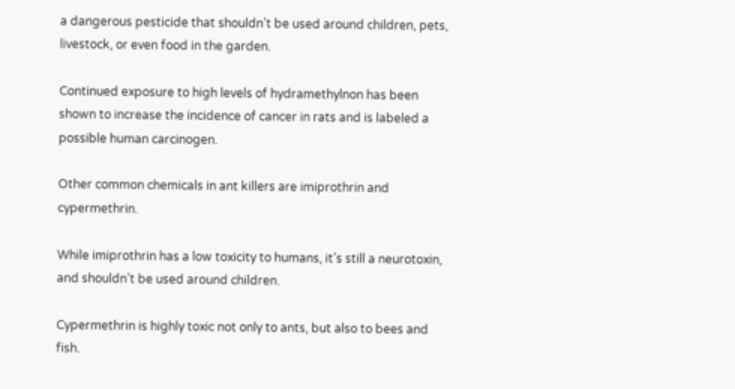a dangerous pesticide that shouldn’t be used around children, pets, livestock, or even food in the garden.

Continued exposure to high levels of hydramethylnon has been shown to increase the incidence of cancer in rats and is labeled a possible human carcinogen.

Other common chemicals in ant killers are imiprothrin and cypermethrin.

While imiprothrin has a low toxicity to humans, it’s still a neurotoxin, and shouldn’t be used around children.

Cypermethrin is highly toxic not only to ants, but also to bees and fish.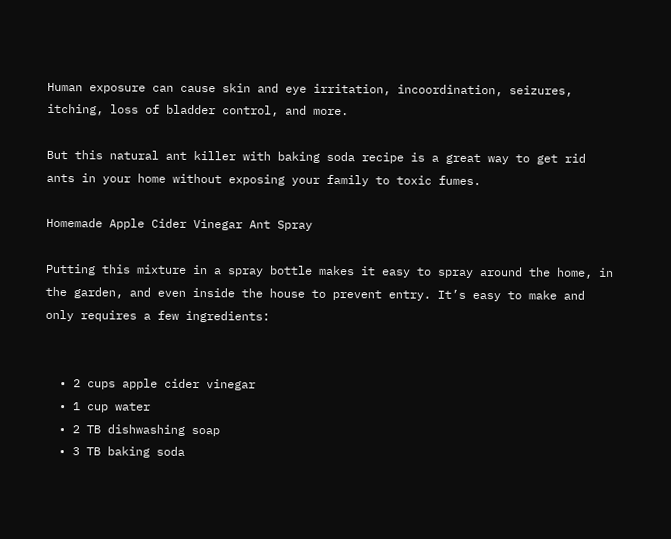Human exposure can cause skin and eye irritation, incoordination, seizures, itching, loss of bladder control, and more.

But this natural ant killer with baking soda recipe is a great way to get rid ants in your home without exposing your family to toxic fumes.

Homemade Apple Cider Vinegar Ant Spray

Putting this mixture in a spray bottle makes it easy to spray around the home, in the garden, and even inside the house to prevent entry. It’s easy to make and only requires a few ingredients:


  • 2 cups apple cider vinegar
  • 1 cup water
  • 2 TB dishwashing soap
  • 3 TB baking soda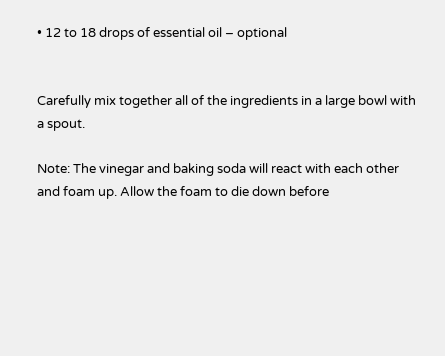• 12 to 18 drops of essential oil – optional


Carefully mix together all of the ingredients in a large bowl with a spout.

Note: The vinegar and baking soda will react with each other and foam up. Allow the foam to die down before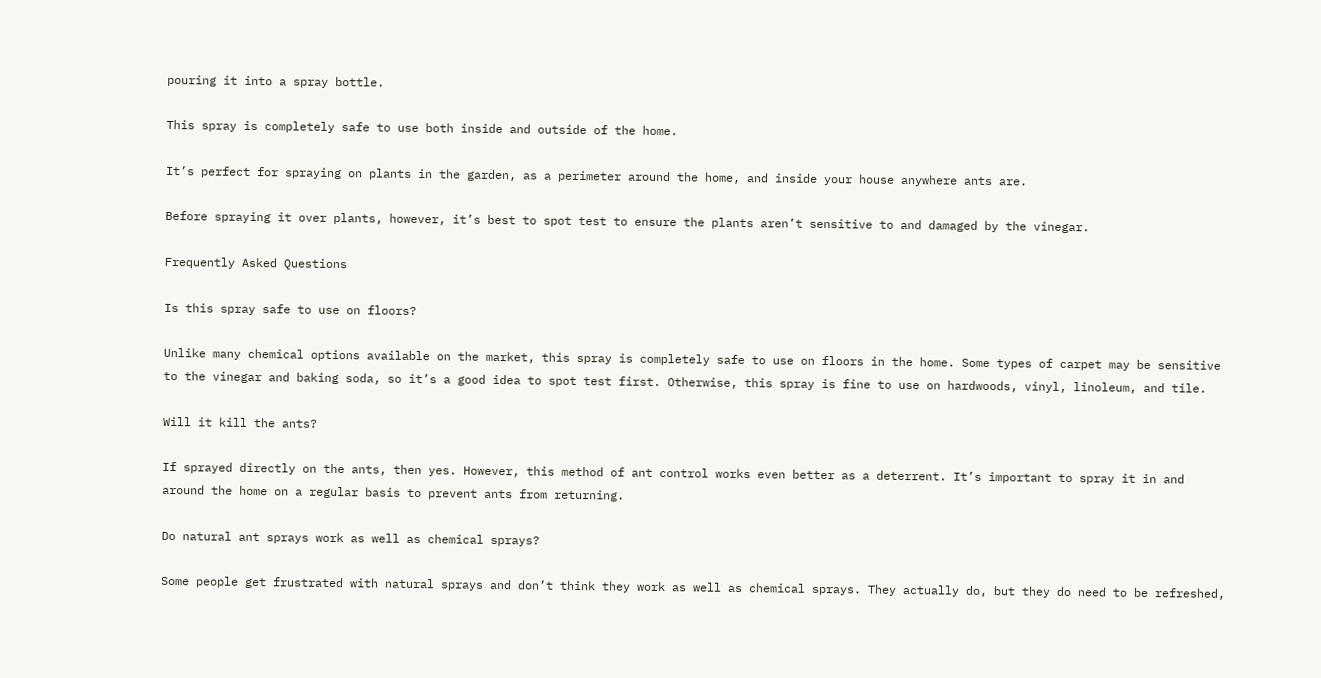pouring it into a spray bottle.

This spray is completely safe to use both inside and outside of the home.

It’s perfect for spraying on plants in the garden, as a perimeter around the home, and inside your house anywhere ants are.

Before spraying it over plants, however, it’s best to spot test to ensure the plants aren’t sensitive to and damaged by the vinegar.

Frequently Asked Questions

Is this spray safe to use on floors?

Unlike many chemical options available on the market, this spray is completely safe to use on floors in the home. Some types of carpet may be sensitive to the vinegar and baking soda, so it’s a good idea to spot test first. Otherwise, this spray is fine to use on hardwoods, vinyl, linoleum, and tile.

Will it kill the ants?

If sprayed directly on the ants, then yes. However, this method of ant control works even better as a deterrent. It’s important to spray it in and around the home on a regular basis to prevent ants from returning.

Do natural ant sprays work as well as chemical sprays?

Some people get frustrated with natural sprays and don’t think they work as well as chemical sprays. They actually do, but they do need to be refreshed,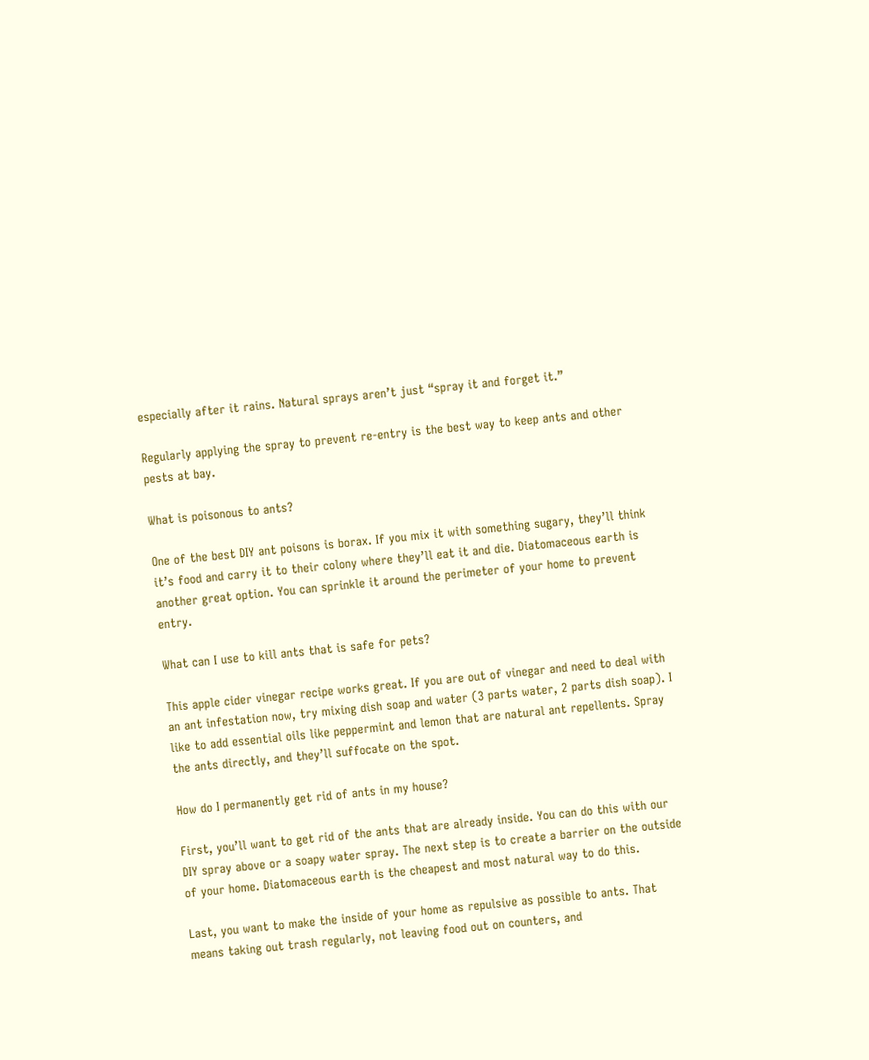especially after it rains. Natural sprays aren’t just “spray it and forget it.”

Regularly applying the spray to prevent re-entry is the best way to keep ants and other pests at bay.

What is poisonous to ants?

One of the best DIY ant poisons is borax. If you mix it with something sugary, they’ll think it’s food and carry it to their colony where they’ll eat it and die. Diatomaceous earth is another great option. You can sprinkle it around the perimeter of your home to prevent entry.

What can I use to kill ants that is safe for pets?

This apple cider vinegar recipe works great. If you are out of vinegar and need to deal with an ant infestation now, try mixing dish soap and water (3 parts water, 2 parts dish soap). I like to add essential oils like peppermint and lemon that are natural ant repellents. Spray the ants directly, and they’ll suffocate on the spot.

How do I permanently get rid of ants in my house?

First, you’ll want to get rid of the ants that are already inside. You can do this with our DIY spray above or a soapy water spray. The next step is to create a barrier on the outside of your home. Diatomaceous earth is the cheapest and most natural way to do this.

Last, you want to make the inside of your home as repulsive as possible to ants. That means taking out trash regularly, not leaving food out on counters, and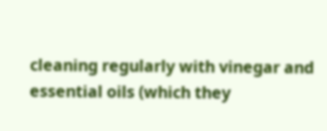cleaning regularly with vinegar and essential oils (which they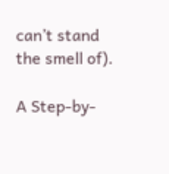can’t stand the smell of).

A Step-by-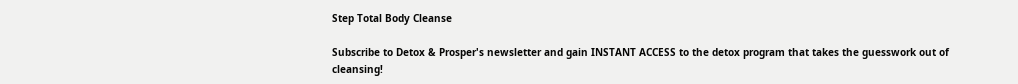Step Total Body Cleanse

Subscribe to Detox & Prosper's newsletter and gain INSTANT ACCESS to the detox program that takes the guesswork out of cleansing!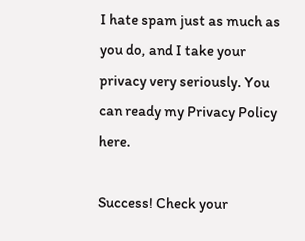I hate spam just as much as you do, and I take your privacy very seriously. You can ready my Privacy Policy here.

Success! Check your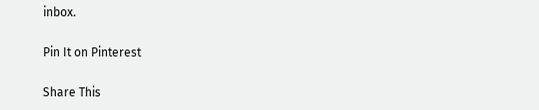inbox.

Pin It on Pinterest

Share This